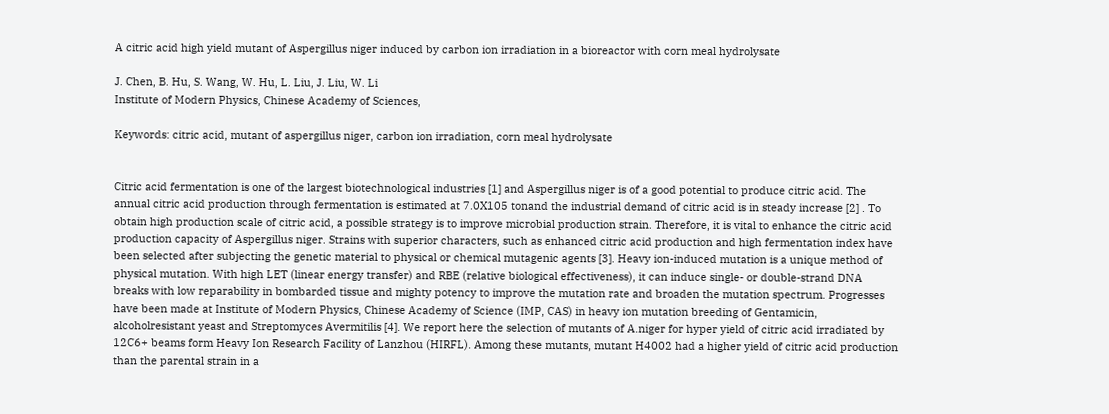A citric acid high yield mutant of Aspergillus niger induced by carbon ion irradiation in a bioreactor with corn meal hydrolysate

J. Chen, B. Hu, S. Wang, W. Hu, L. Liu, J. Liu, W. Li
Institute of Modern Physics, Chinese Academy of Sciences,

Keywords: citric acid, mutant of aspergillus niger, carbon ion irradiation, corn meal hydrolysate


Citric acid fermentation is one of the largest biotechnological industries [1] and Aspergillus niger is of a good potential to produce citric acid. The annual citric acid production through fermentation is estimated at 7.0X105 tonand the industrial demand of citric acid is in steady increase [2] . To obtain high production scale of citric acid, a possible strategy is to improve microbial production strain. Therefore, it is vital to enhance the citric acid production capacity of Aspergillus niger. Strains with superior characters, such as enhanced citric acid production and high fermentation index have been selected after subjecting the genetic material to physical or chemical mutagenic agents [3]. Heavy ion-induced mutation is a unique method of physical mutation. With high LET (linear energy transfer) and RBE (relative biological effectiveness), it can induce single- or double-strand DNA breaks with low reparability in bombarded tissue and mighty potency to improve the mutation rate and broaden the mutation spectrum. Progresses have been made at Institute of Modern Physics, Chinese Academy of Science (IMP, CAS) in heavy ion mutation breeding of Gentamicin, alcoholresistant yeast and Streptomyces Avermitilis [4]. We report here the selection of mutants of A.niger for hyper yield of citric acid irradiated by 12C6+ beams form Heavy Ion Research Facility of Lanzhou (HIRFL). Among these mutants, mutant H4002 had a higher yield of citric acid production than the parental strain in a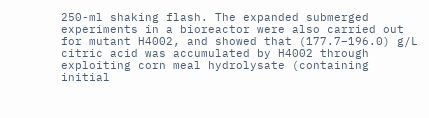250-ml shaking flash. The expanded submerged experiments in a bioreactor were also carried out for mutant H4002, and showed that (177.7–196.0) g/L citric acid was accumulated by H4002 through exploiting corn meal hydrolysate (containing initial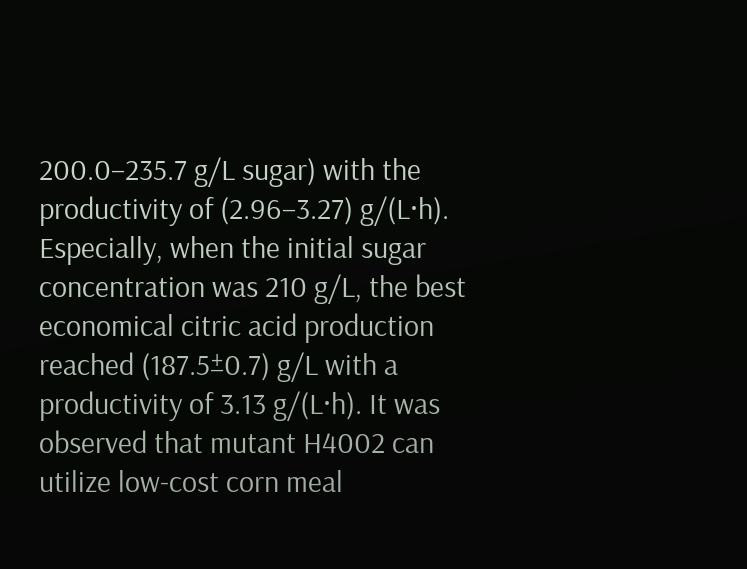200.0–235.7 g/L sugar) with the productivity of (2.96–3.27) g/(L·h). Especially, when the initial sugar concentration was 210 g/L, the best economical citric acid production reached (187.5±0.7) g/L with a productivity of 3.13 g/(L·h). It was observed that mutant H4002 can utilize low-cost corn meal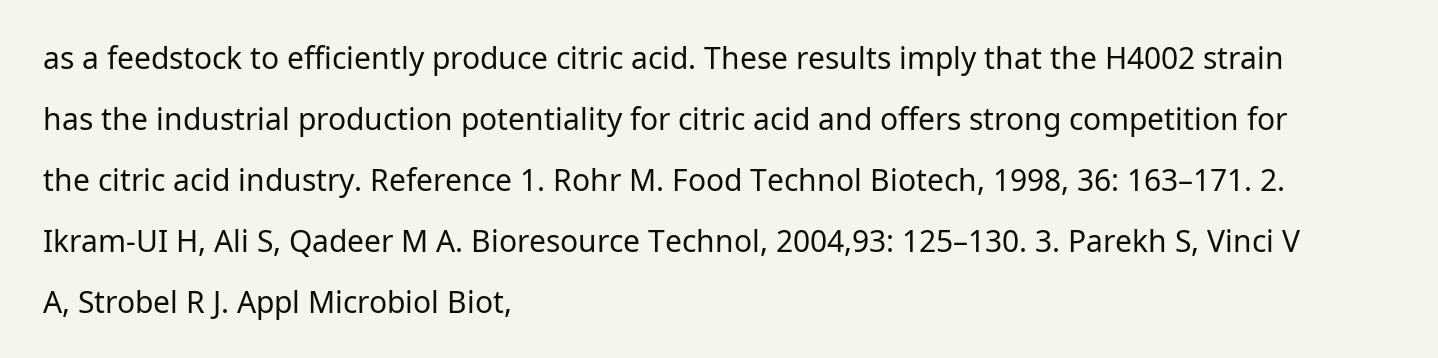as a feedstock to efficiently produce citric acid. These results imply that the H4002 strain has the industrial production potentiality for citric acid and offers strong competition for the citric acid industry. Reference 1. Rohr M. Food Technol Biotech, 1998, 36: 163–171. 2. Ikram-UI H, Ali S, Qadeer M A. Bioresource Technol, 2004,93: 125–130. 3. Parekh S, Vinci V A, Strobel R J. Appl Microbiol Biot,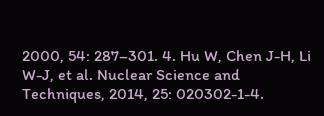2000, 54: 287–301. 4. Hu W, Chen J-H, Li W-J, et al. Nuclear Science and Techniques, 2014, 25: 020302-1-4.